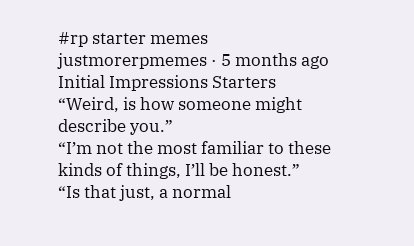#rp starter memes
justmorerpmemes · 5 months ago
Initial Impressions Starters
“Weird, is how someone might describe you.”
“I’m not the most familiar to these kinds of things, I’ll be honest.”
“Is that just, a normal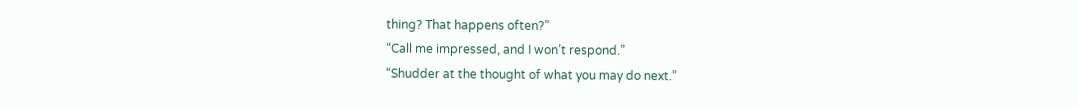thing? That happens often?”
“Call me impressed, and I won’t respond.”
“Shudder at the thought of what you may do next.”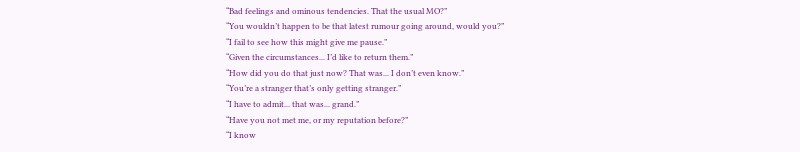“Bad feelings and ominous tendencies. That the usual MO?”
“You wouldn’t happen to be that latest rumour going around, would you?”
“I fail to see how this might give me pause.”
“Given the circumstances... I’d like to return them.”
“How did you do that just now? That was... I don’t even know.”
“You’re a stranger that’s only getting stranger.”
“I have to admit... that was... grand.”
“Have you not met me, or my reputation before?”
“I know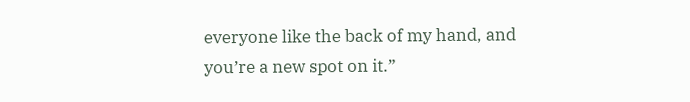everyone like the back of my hand, and you’re a new spot on it.”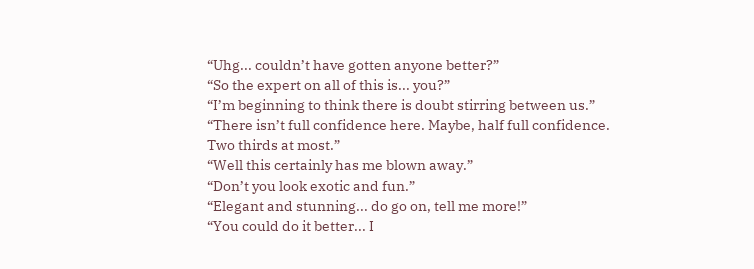“Uhg... couldn’t have gotten anyone better?”
“So the expert on all of this is... you?”
“I’m beginning to think there is doubt stirring between us.”
“There isn’t full confidence here. Maybe, half full confidence. Two thirds at most.”
“Well this certainly has me blown away.”
“Don’t you look exotic and fun.”
“Elegant and stunning... do go on, tell me more!”
“You could do it better... I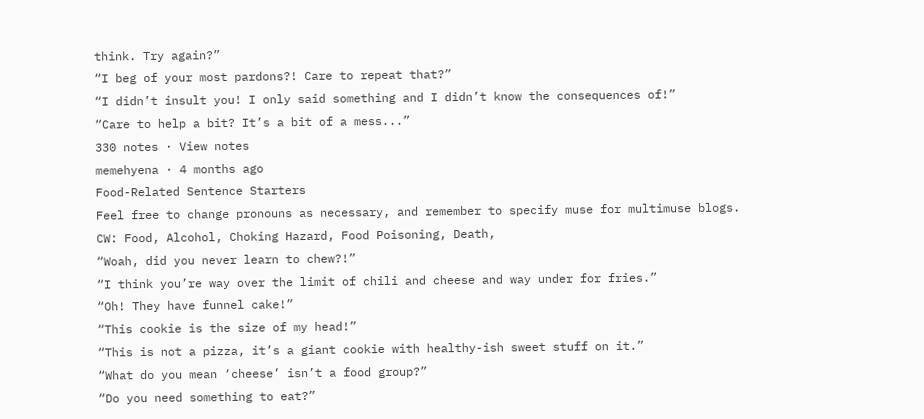think. Try again?”
“I beg of your most pardons?! Care to repeat that?”
“I didn’t insult you! I only said something and I didn’t know the consequences of!”
“Care to help a bit? It’s a bit of a mess...”
330 notes · View notes
memehyena · 4 months ago
Food-Related Sentence Starters
Feel free to change pronouns as necessary, and remember to specify muse for multimuse blogs.
CW: Food, Alcohol, Choking Hazard, Food Poisoning, Death,
“Woah, did you never learn to chew?!”
“I think you’re way over the limit of chili and cheese and way under for fries.”
“Oh! They have funnel cake!”
“This cookie is the size of my head!”
“This is not a pizza, it’s a giant cookie with healthy-ish sweet stuff on it.”
“What do you mean ‘cheese’ isn’t a food group?”
“Do you need something to eat?”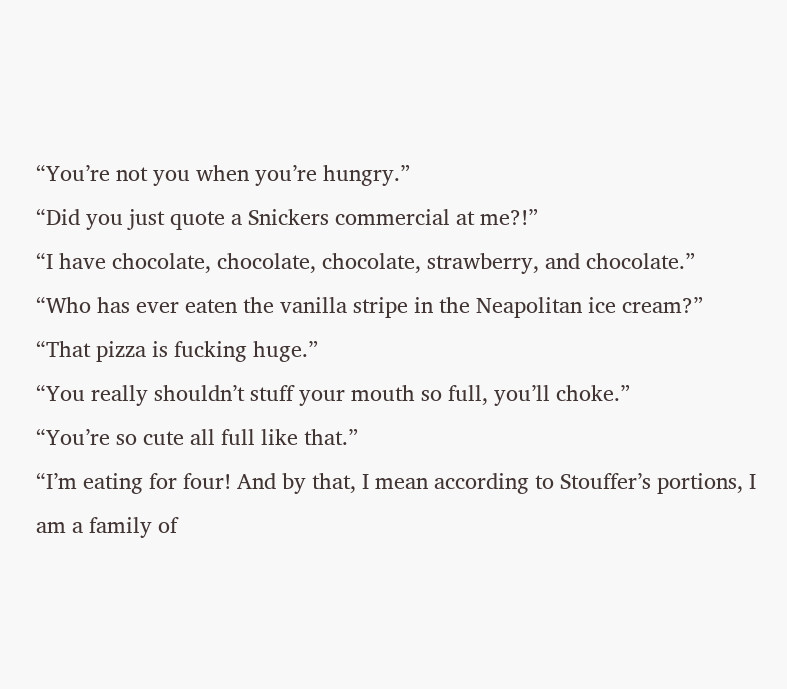“You’re not you when you’re hungry.”
“Did you just quote a Snickers commercial at me?!”
“I have chocolate, chocolate, chocolate, strawberry, and chocolate.”
“Who has ever eaten the vanilla stripe in the Neapolitan ice cream?”
“That pizza is fucking huge.”
“You really shouldn’t stuff your mouth so full, you’ll choke.”
“You’re so cute all full like that.”
“I’m eating for four! And by that, I mean according to Stouffer’s portions, I am a family of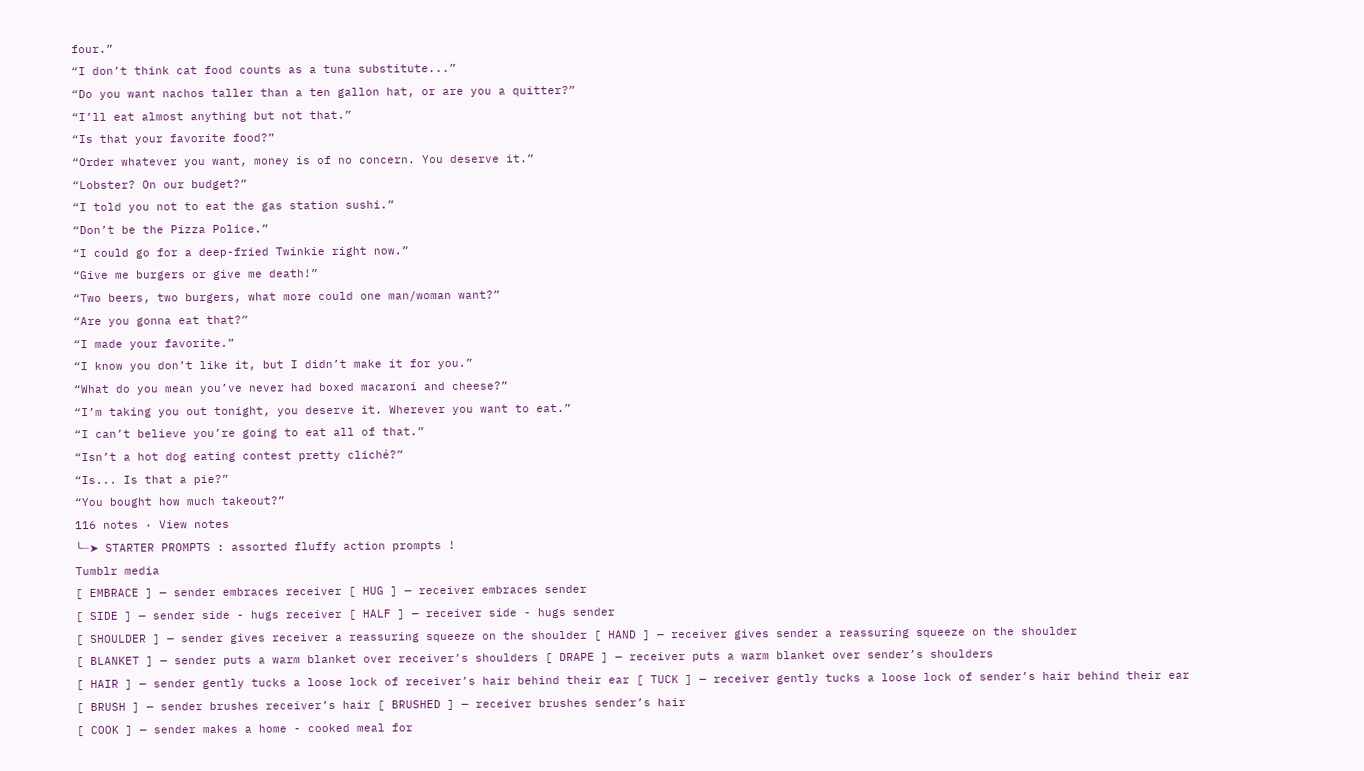four.”
“I don’t think cat food counts as a tuna substitute...”
“Do you want nachos taller than a ten gallon hat, or are you a quitter?”
“I’ll eat almost anything but not that.”
“Is that your favorite food?”
“Order whatever you want, money is of no concern. You deserve it.”
“Lobster? On our budget?”
“I told you not to eat the gas station sushi.”
“Don’t be the Pizza Police.”
“I could go for a deep-fried Twinkie right now.”
“Give me burgers or give me death!”
“Two beers, two burgers, what more could one man/woman want?”
“Are you gonna eat that?”
“I made your favorite.”
“I know you don’t like it, but I didn’t make it for you.”
“What do you mean you’ve never had boxed macaroni and cheese?”
“I’m taking you out tonight, you deserve it. Wherever you want to eat.”
“I can’t believe you’re going to eat all of that.”
“Isn’t a hot dog eating contest pretty cliché?”
“Is... Is that a pie?”
“You bought how much takeout?”
116 notes · View notes
╰┈➤ STARTER PROMPTS : assorted fluffy action prompts !
Tumblr media
[ EMBRACE ] — sender embraces receiver [ HUG ] — receiver embraces sender
[ SIDE ] — sender side - hugs receiver [ HALF ] — receiver side - hugs sender
[ SHOULDER ] — sender gives receiver a reassuring squeeze on the shoulder [ HAND ] — receiver gives sender a reassuring squeeze on the shoulder
[ BLANKET ] — sender puts a warm blanket over receiver’s shoulders [ DRAPE ] — receiver puts a warm blanket over sender’s shoulders
[ HAIR ] — sender gently tucks a loose lock of receiver’s hair behind their ear [ TUCK ] — receiver gently tucks a loose lock of sender’s hair behind their ear
[ BRUSH ] — sender brushes receiver’s hair [ BRUSHED ] — receiver brushes sender’s hair
[ COOK ] — sender makes a home - cooked meal for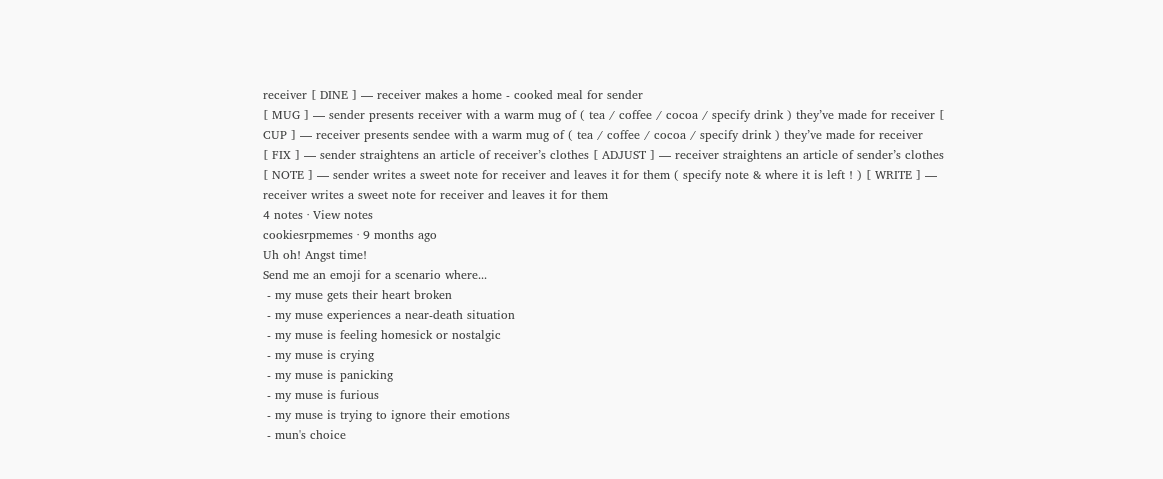receiver [ DINE ] — receiver makes a home - cooked meal for sender
[ MUG ] — sender presents receiver with a warm mug of ( tea / coffee / cocoa / specify drink ) they’ve made for receiver [ CUP ] — receiver presents sendee with a warm mug of ( tea / coffee / cocoa / specify drink ) they’ve made for receiver
[ FIX ] — sender straightens an article of receiver’s clothes [ ADJUST ] — receiver straightens an article of sender’s clothes
[ NOTE ] — sender writes a sweet note for receiver and leaves it for them ( specify note & where it is left ! ) [ WRITE ] — receiver writes a sweet note for receiver and leaves it for them
4 notes · View notes
cookiesrpmemes · 9 months ago
Uh oh! Angst time!
Send me an emoji for a scenario where...
 - my muse gets their heart broken
 - my muse experiences a near-death situation
 - my muse is feeling homesick or nostalgic
 - my muse is crying
 - my muse is panicking
 - my muse is furious
 - my muse is trying to ignore their emotions
 - mun's choice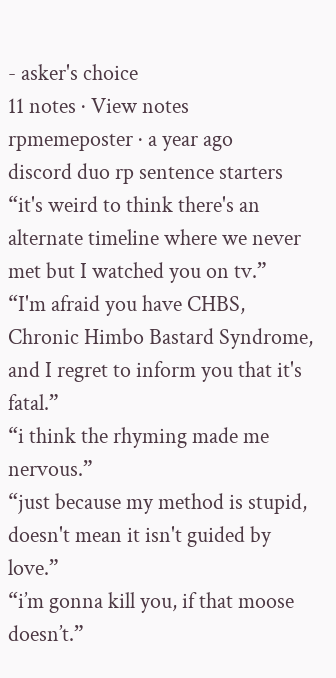- asker's choice
11 notes · View notes
rpmemeposter · a year ago
discord duo rp sentence starters
“it's weird to think there's an alternate timeline where we never met but I watched you on tv.”
“I'm afraid you have CHBS, Chronic Himbo Bastard Syndrome, and I regret to inform you that it's fatal.”
“i think the rhyming made me nervous.”
“just because my method is stupid, doesn't mean it isn't guided by love.”
“i’m gonna kill you, if that moose doesn’t.”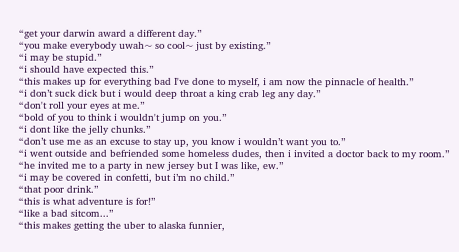“get your darwin award a different day.”
“you make everybody uwah~ so cool~ just by existing.”
“i may be stupid.”
“i should have expected this.”
“this makes up for everything bad I've done to myself, i am now the pinnacle of health.”
“i don’t suck dick but i would deep throat a king crab leg any day.”
“don't roll your eyes at me.”
“bold of you to think i wouldn't jump on you.”
“i dont like the jelly chunks.”
“don’t use me as an excuse to stay up, you know i wouldn’t want you to.”
“i went outside and befriended some homeless dudes, then i invited a doctor back to my room.”
“he invited me to a party in new jersey but I was like, ew.”
“i may be covered in confetti, but i’m no child.”
“that poor drink.”
“this is what adventure is for!”
“like a bad sitcom...”
“this makes getting the uber to alaska funnier,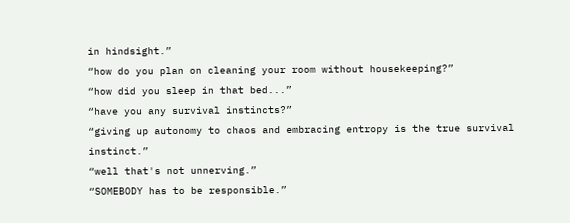in hindsight.”
“how do you plan on cleaning your room without housekeeping?”
“how did you sleep in that bed...”
“have you any survival instincts?”
“giving up autonomy to chaos and embracing entropy is the true survival instinct.”
“well that's not unnerving.”
“SOMEBODY has to be responsible.”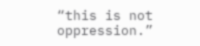“this is not oppression.”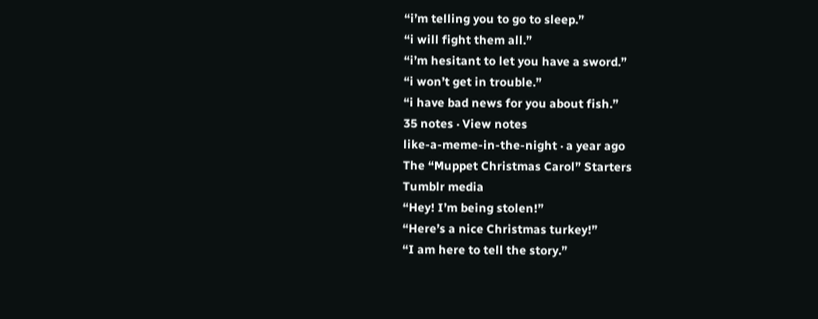“i’m telling you to go to sleep.”
“i will fight them all.”
“i’m hesitant to let you have a sword.”
“i won’t get in trouble.”
“i have bad news for you about fish.”
35 notes · View notes
like-a-meme-in-the-night · a year ago
The “Muppet Christmas Carol” Starters
Tumblr media
“Hey! I’m being stolen!”
“Here’s a nice Christmas turkey!”
“I am here to tell the story.”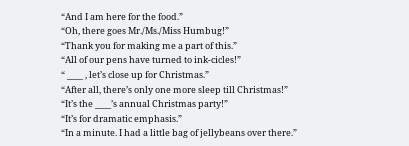“And I am here for the food.”
“Oh, there goes Mr./Ms./Miss Humbug!”
“Thank you for making me a part of this.”
“All of our pens have turned to ink-cicles!”
“ ____ , let’s close up for Christmas.”
“After all, there’s only one more sleep till Christmas!”
“It’s the ____’s annual Christmas party!”
“It’s for dramatic emphasis.”
“In a minute. I had a little bag of jellybeans over there.”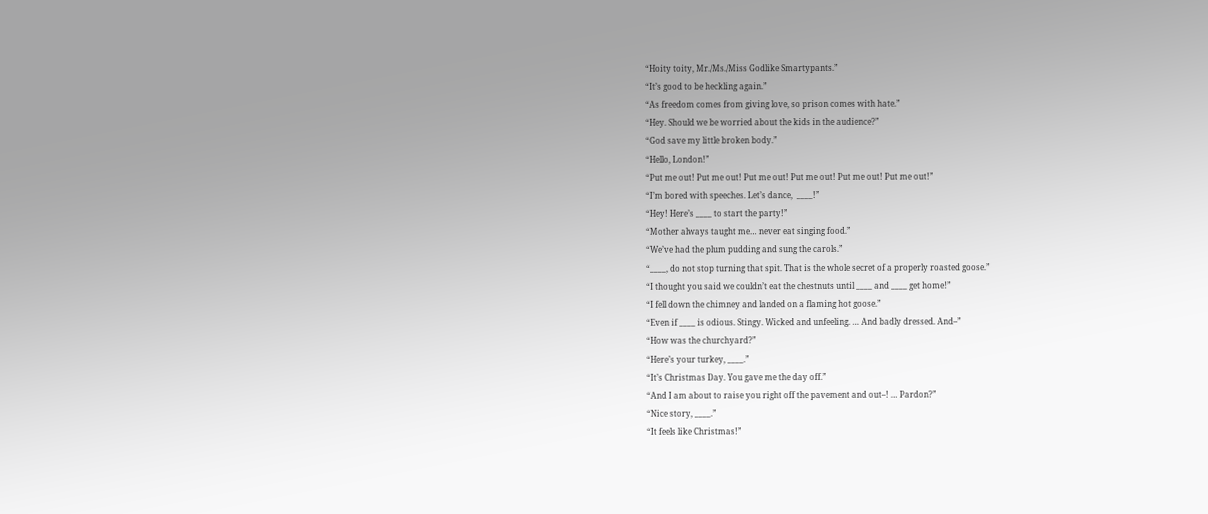“Hoity toity, Mr./Ms./Miss Godlike Smartypants.”
“It’s good to be heckling again.”
“As freedom comes from giving love, so prison comes with hate.”
“Hey. Should we be worried about the kids in the audience?”
“God save my little broken body.”
“Hello, London!”
“Put me out! Put me out! Put me out! Put me out! Put me out! Put me out!”
“I’m bored with speeches. Let’s dance,  ____!”
“Hey! Here’s ____ to start the party!”
“Mother always taught me… never eat singing food.”
“We’ve had the plum pudding and sung the carols.”
“____, do not stop turning that spit. That is the whole secret of a properly roasted goose.”
“I thought you said we couldn’t eat the chestnuts until ____ and ____ get home!”
“I fell down the chimney and landed on a flaming hot goose.”
“Even if ____ is odious. Stingy. Wicked and unfeeling. … And badly dressed. And–”
“How was the churchyard?”
“Here’s your turkey, ____.”
“It’s Christmas Day. You gave me the day off.”
“And I am about to raise you right off the pavement and out–! … Pardon?”
“Nice story, ____.”
“It feels like Christmas!”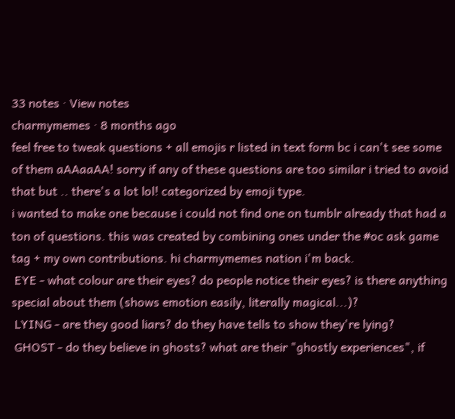33 notes · View notes
charmymemes · 8 months ago
feel free to tweak questions + all emojis r listed in text form bc i can't see some of them aAAaaAA! sorry if any of these questions are too similar i tried to avoid that but .. there's a lot lol! categorized by emoji type.
i wanted to make one because i could not find one on tumblr already that had a ton of questions. this was created by combining ones under the #oc ask game tag + my own contributions. hi charmymemes nation i'm back.
 EYE - what colour are their eyes? do people notice their eyes? is there anything special about them (shows emotion easily, literally magical...)?
 LYING - are they good liars? do they have tells to show they're lying?
 GHOST - do they believe in ghosts? what are their "ghostly experiences", if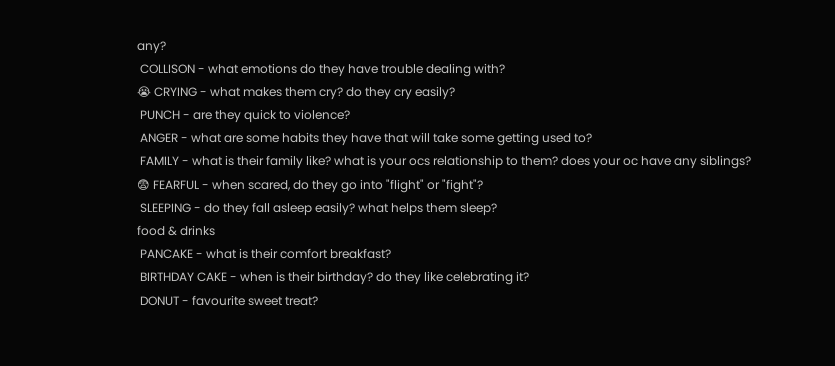any?
 COLLISON - what emotions do they have trouble dealing with?
😭 CRYING - what makes them cry? do they cry easily?
 PUNCH - are they quick to violence?
 ANGER - what are some habits they have that will take some getting used to?
 FAMILY - what is their family like? what is your ocs relationship to them? does your oc have any siblings?
😨 FEARFUL - when scared, do they go into "flight" or "fight"?
 SLEEPING - do they fall asleep easily? what helps them sleep?
food & drinks
 PANCAKE - what is their comfort breakfast?
 BIRTHDAY CAKE - when is their birthday? do they like celebrating it?
 DONUT - favourite sweet treat?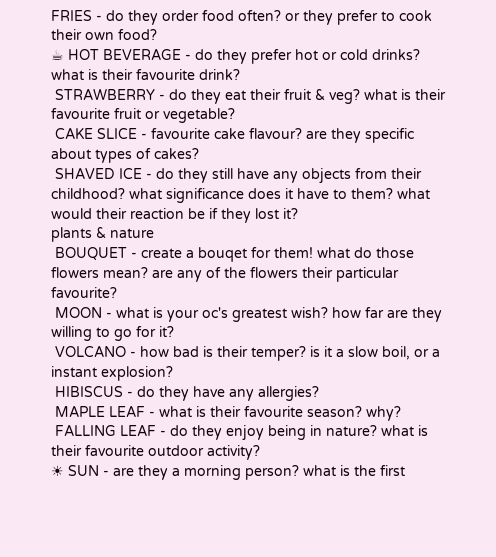FRIES - do they order food often? or they prefer to cook their own food?
☕ HOT BEVERAGE - do they prefer hot or cold drinks? what is their favourite drink?
 STRAWBERRY - do they eat their fruit & veg? what is their favourite fruit or vegetable?
 CAKE SLICE - favourite cake flavour? are they specific about types of cakes?
 SHAVED ICE - do they still have any objects from their childhood? what significance does it have to them? what would their reaction be if they lost it?
plants & nature
 BOUQUET - create a bouqet for them! what do those flowers mean? are any of the flowers their particular favourite?
 MOON - what is your oc's greatest wish? how far are they willing to go for it?
 VOLCANO - how bad is their temper? is it a slow boil, or a instant explosion?
 HIBISCUS - do they have any allergies?
 MAPLE LEAF - what is their favourite season? why?
 FALLING LEAF - do they enjoy being in nature? what is their favourite outdoor activity?
☀ SUN - are they a morning person? what is the first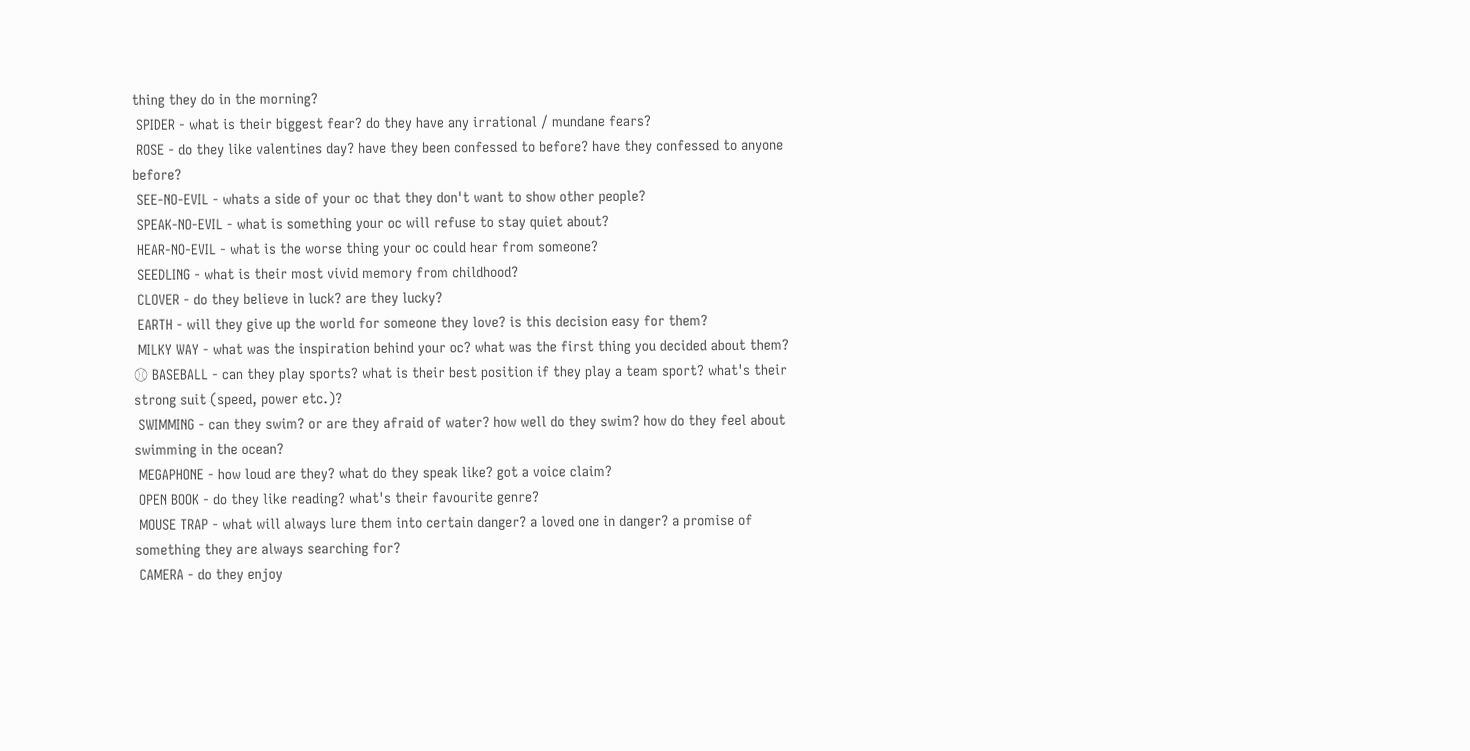thing they do in the morning?
 SPIDER - what is their biggest fear? do they have any irrational / mundane fears?
 ROSE - do they like valentines day? have they been confessed to before? have they confessed to anyone before?
 SEE-NO-EVIL - whats a side of your oc that they don't want to show other people?
 SPEAK-NO-EVIL - what is something your oc will refuse to stay quiet about?
 HEAR-NO-EVIL - what is the worse thing your oc could hear from someone?
 SEEDLING - what is their most vivid memory from childhood?
 CLOVER - do they believe in luck? are they lucky?
 EARTH - will they give up the world for someone they love? is this decision easy for them?
 MILKY WAY - what was the inspiration behind your oc? what was the first thing you decided about them?
⚾ BASEBALL - can they play sports? what is their best position if they play a team sport? what's their strong suit (speed, power etc.)?
 SWIMMING - can they swim? or are they afraid of water? how well do they swim? how do they feel about swimming in the ocean?
 MEGAPHONE - how loud are they? what do they speak like? got a voice claim?
 OPEN BOOK - do they like reading? what's their favourite genre?
 MOUSE TRAP - what will always lure them into certain danger? a loved one in danger? a promise of something they are always searching for?
 CAMERA - do they enjoy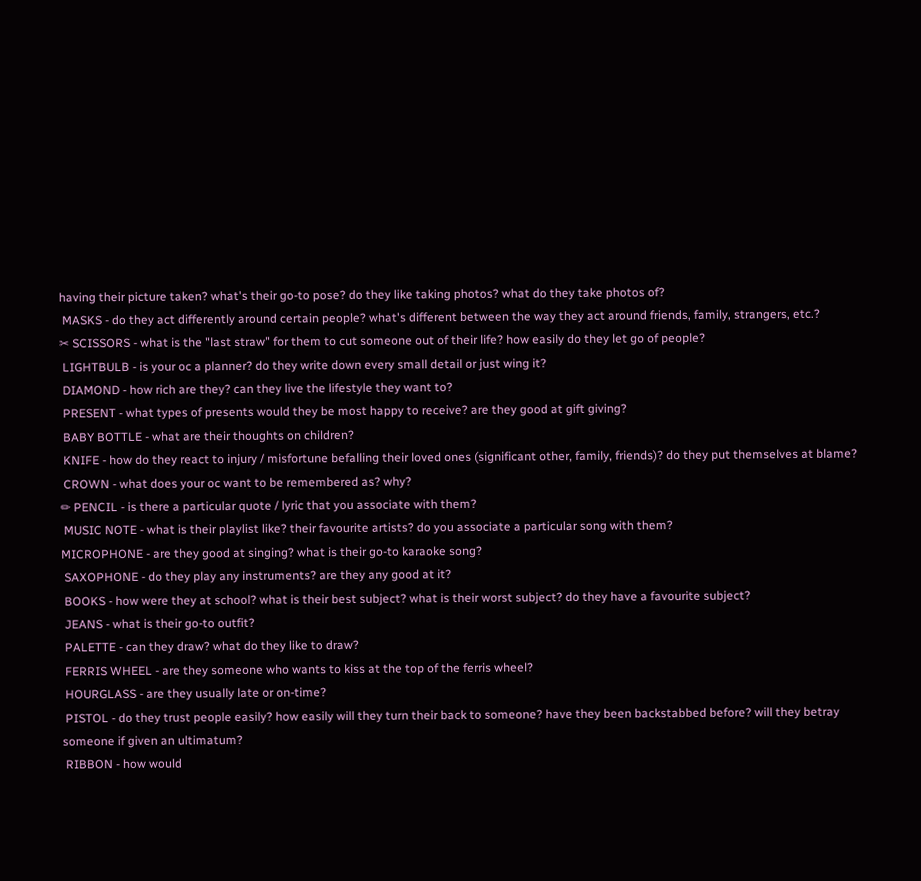having their picture taken? what's their go-to pose? do they like taking photos? what do they take photos of?
 MASKS - do they act differently around certain people? what's different between the way they act around friends, family, strangers, etc.?
✂ SCISSORS - what is the "last straw" for them to cut someone out of their life? how easily do they let go of people?
 LIGHTBULB - is your oc a planner? do they write down every small detail or just wing it?
 DIAMOND - how rich are they? can they live the lifestyle they want to?
 PRESENT - what types of presents would they be most happy to receive? are they good at gift giving?
 BABY BOTTLE - what are their thoughts on children?
 KNIFE - how do they react to injury / misfortune befalling their loved ones (significant other, family, friends)? do they put themselves at blame?
 CROWN - what does your oc want to be remembered as? why?
✏ PENCIL - is there a particular quote / lyric that you associate with them?
 MUSIC NOTE - what is their playlist like? their favourite artists? do you associate a particular song with them?
MICROPHONE - are they good at singing? what is their go-to karaoke song?
 SAXOPHONE - do they play any instruments? are they any good at it?
 BOOKS - how were they at school? what is their best subject? what is their worst subject? do they have a favourite subject?
 JEANS - what is their go-to outfit?
 PALETTE - can they draw? what do they like to draw?
 FERRIS WHEEL - are they someone who wants to kiss at the top of the ferris wheel?
 HOURGLASS - are they usually late or on-time?
 PISTOL - do they trust people easily? how easily will they turn their back to someone? have they been backstabbed before? will they betray someone if given an ultimatum?
 RIBBON - how would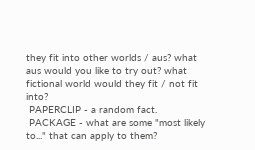they fit into other worlds / aus? what aus would you like to try out? what fictional world would they fit / not fit into?
 PAPERCLIP - a random fact.
 PACKAGE - what are some "most likely to..." that can apply to them?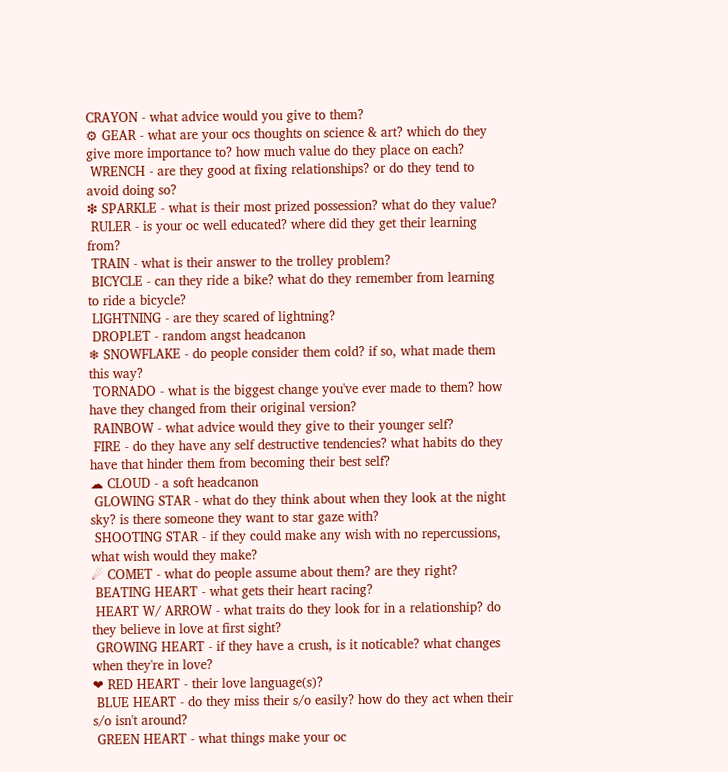CRAYON - what advice would you give to them?
⚙ GEAR - what are your ocs thoughts on science & art? which do they give more importance to? how much value do they place on each?
 WRENCH - are they good at fixing relationships? or do they tend to avoid doing so?
❇ SPARKLE - what is their most prized possession? what do they value?
 RULER - is your oc well educated? where did they get their learning from?
 TRAIN - what is their answer to the trolley problem?
 BICYCLE - can they ride a bike? what do they remember from learning to ride a bicycle?
 LIGHTNING - are they scared of lightning?
 DROPLET - random angst headcanon
❄ SNOWFLAKE - do people consider them cold? if so, what made them this way?
 TORNADO - what is the biggest change you've ever made to them? how have they changed from their original version?
 RAINBOW - what advice would they give to their younger self?
 FIRE - do they have any self destructive tendencies? what habits do they have that hinder them from becoming their best self?
☁ CLOUD - a soft headcanon
 GLOWING STAR - what do they think about when they look at the night sky? is there someone they want to star gaze with?
 SHOOTING STAR - if they could make any wish with no repercussions, what wish would they make?
☄ COMET - what do people assume about them? are they right?
 BEATING HEART - what gets their heart racing?
 HEART W/ ARROW - what traits do they look for in a relationship? do they believe in love at first sight?
 GROWING HEART - if they have a crush, is it noticable? what changes when they're in love?
❤ RED HEART - their love language(s)?
 BLUE HEART - do they miss their s/o easily? how do they act when their s/o isn't around?
 GREEN HEART - what things make your oc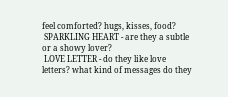feel comforted? hugs, kisses, food?
 SPARKLING HEART - are they a subtle or a showy lover?
 LOVE LETTER - do they like love letters? what kind of messages do they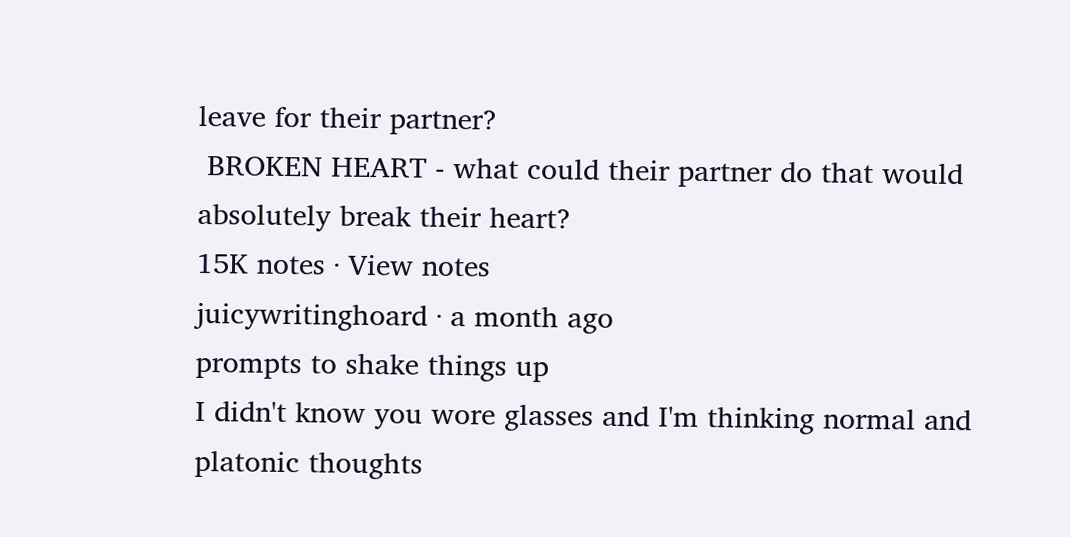leave for their partner?
 BROKEN HEART - what could their partner do that would absolutely break their heart?
15K notes · View notes
juicywritinghoard · a month ago
prompts to shake things up
I didn't know you wore glasses and I'm thinking normal and platonic thoughts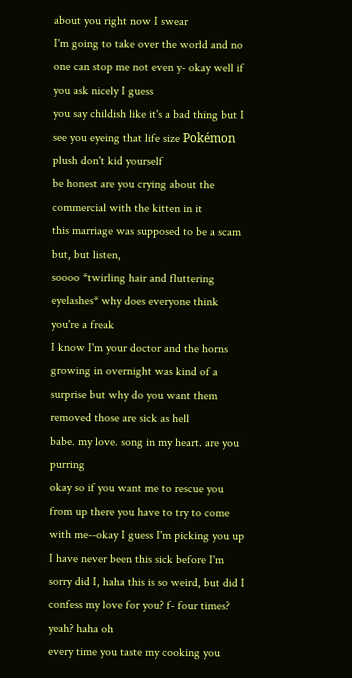about you right now I swear
I'm going to take over the world and no one can stop me not even y- okay well if you ask nicely I guess
you say childish like it's a bad thing but I see you eyeing that life size Pokémon plush don't kid yourself
be honest are you crying about the commercial with the kitten in it
this marriage was supposed to be a scam but, but listen,
soooo *twirling hair and fluttering eyelashes* why does everyone think you're a freak
I know I'm your doctor and the horns growing in overnight was kind of a surprise but why do you want them removed those are sick as hell
babe. my love. song in my heart. are you purring
okay so if you want me to rescue you from up there you have to try to come with me--okay I guess I'm picking you up
I have never been this sick before I'm sorry did I, haha this is so weird, but did I confess my love for you? f- four times? yeah? haha oh
every time you taste my cooking you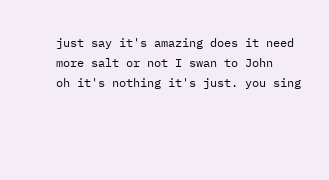just say it's amazing does it need more salt or not I swan to John
oh it's nothing it's just. you sing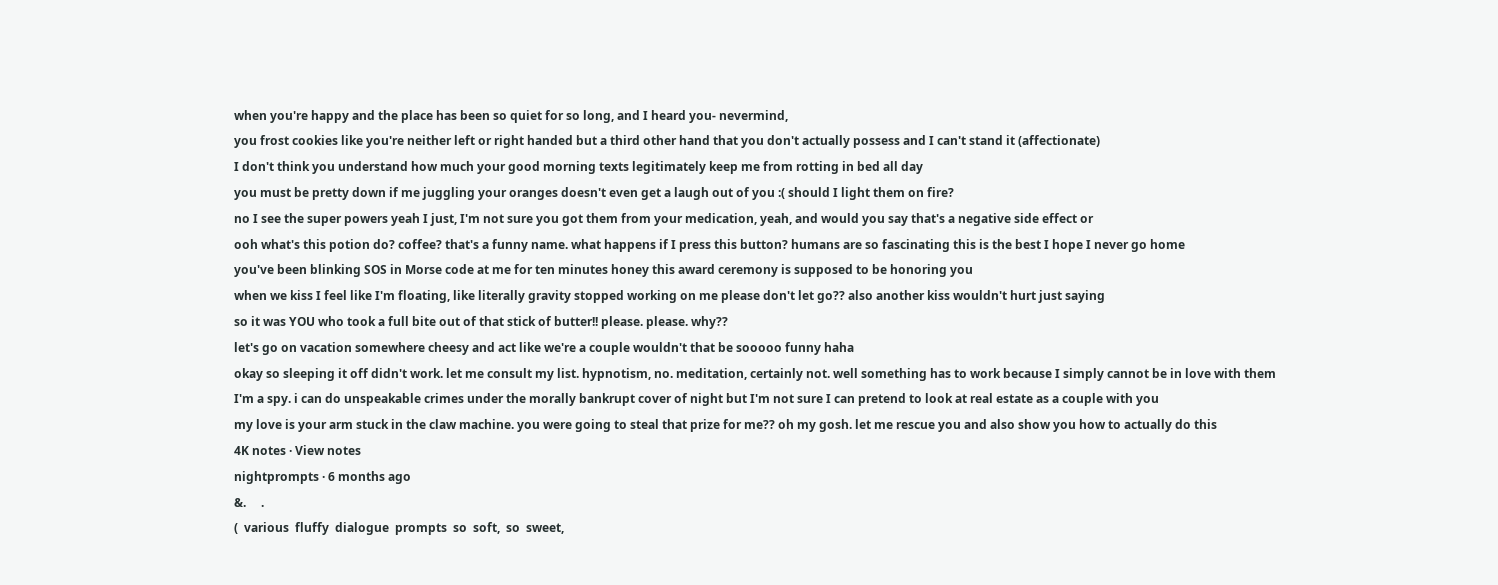when you're happy and the place has been so quiet for so long, and I heard you- nevermind,
you frost cookies like you're neither left or right handed but a third other hand that you don't actually possess and I can't stand it (affectionate)
I don't think you understand how much your good morning texts legitimately keep me from rotting in bed all day
you must be pretty down if me juggling your oranges doesn't even get a laugh out of you :( should I light them on fire?
no I see the super powers yeah I just, I'm not sure you got them from your medication, yeah, and would you say that's a negative side effect or
ooh what's this potion do? coffee? that's a funny name. what happens if I press this button? humans are so fascinating this is the best I hope I never go home
you've been blinking SOS in Morse code at me for ten minutes honey this award ceremony is supposed to be honoring you
when we kiss I feel like I'm floating, like literally gravity stopped working on me please don't let go?? also another kiss wouldn't hurt just saying
so it was YOU who took a full bite out of that stick of butter!! please. please. why??
let's go on vacation somewhere cheesy and act like we're a couple wouldn't that be sooooo funny haha
okay so sleeping it off didn't work. let me consult my list. hypnotism, no. meditation, certainly not. well something has to work because I simply cannot be in love with them
I'm a spy. i can do unspeakable crimes under the morally bankrupt cover of night but I'm not sure I can pretend to look at real estate as a couple with you
my love is your arm stuck in the claw machine. you were going to steal that prize for me?? oh my gosh. let me rescue you and also show you how to actually do this
4K notes · View notes
nightprompts · 6 months ago
&.     .
(  various  fluffy  dialogue  prompts  so  soft,  so  sweet,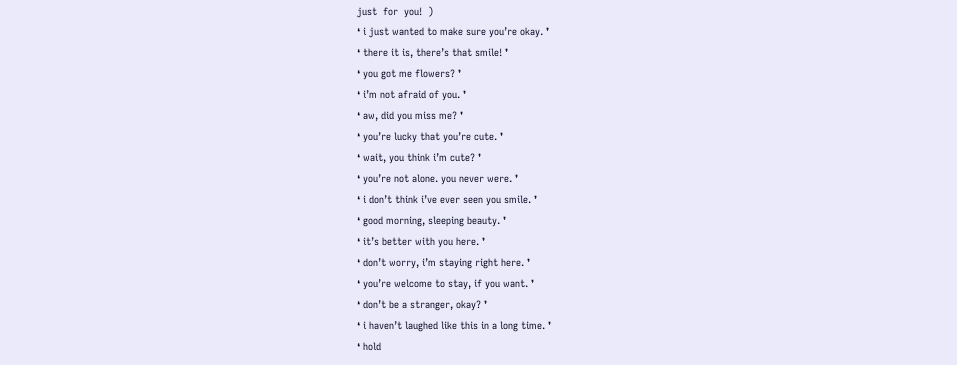just  for  you!  )
❛ i just wanted to make sure you’re okay. ❜
❛ there it is, there’s that smile! ❜
❛ you got me flowers? ❜
❛ i’m not afraid of you. ❜
❛ aw, did you miss me? ❜
❛ you’re lucky that you’re cute. ❜
❛ wait, you think i’m cute? ❜
❛ you’re not alone. you never were. ❜
❛ i don’t think i’ve ever seen you smile. ❜
❛ good morning, sleeping beauty. ❜
❛ it’s better with you here. ❜
❛ don’t worry, i’m staying right here. ❜
❛ you’re welcome to stay, if you want. ❜
❛ don’t be a stranger, okay? ❜
❛ i haven’t laughed like this in a long time. ❜
❛ hold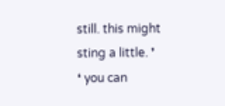still. this might sting a little. ❜
❛ you can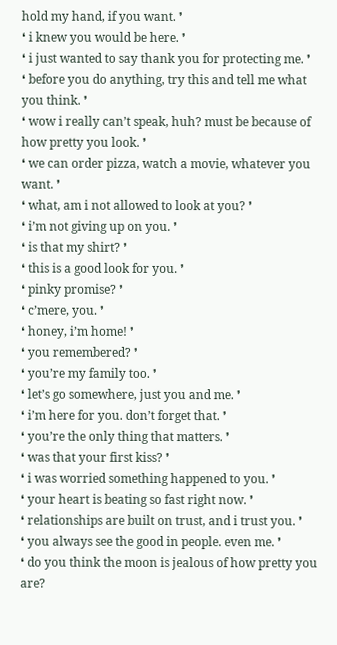hold my hand, if you want. ❜
❛ i knew you would be here. ❜
❛ i just wanted to say thank you for protecting me. ❜
❛ before you do anything, try this and tell me what you think. ❜
❛ wow i really can’t speak, huh? must be because of how pretty you look. ❜
❛ we can order pizza, watch a movie, whatever you want. ❜
❛ what, am i not allowed to look at you? ❜
❛ i’m not giving up on you. ❜
❛ is that my shirt? ❜
❛ this is a good look for you. ❜
❛ pinky promise? ❜
❛ c’mere, you. ❜
❛ honey, i’m home! ❜
❛ you remembered? ❜
❛ you’re my family too. ❜
❛ let’s go somewhere, just you and me. ❜
❛ i’m here for you. don’t forget that. ❜
❛ you’re the only thing that matters. ❜
❛ was that your first kiss? ❜
❛ i was worried something happened to you. ❜
❛ your heart is beating so fast right now. ❜
❛ relationships are built on trust, and i trust you. ❜
❛ you always see the good in people. even me. ❜
❛ do you think the moon is jealous of how pretty you are?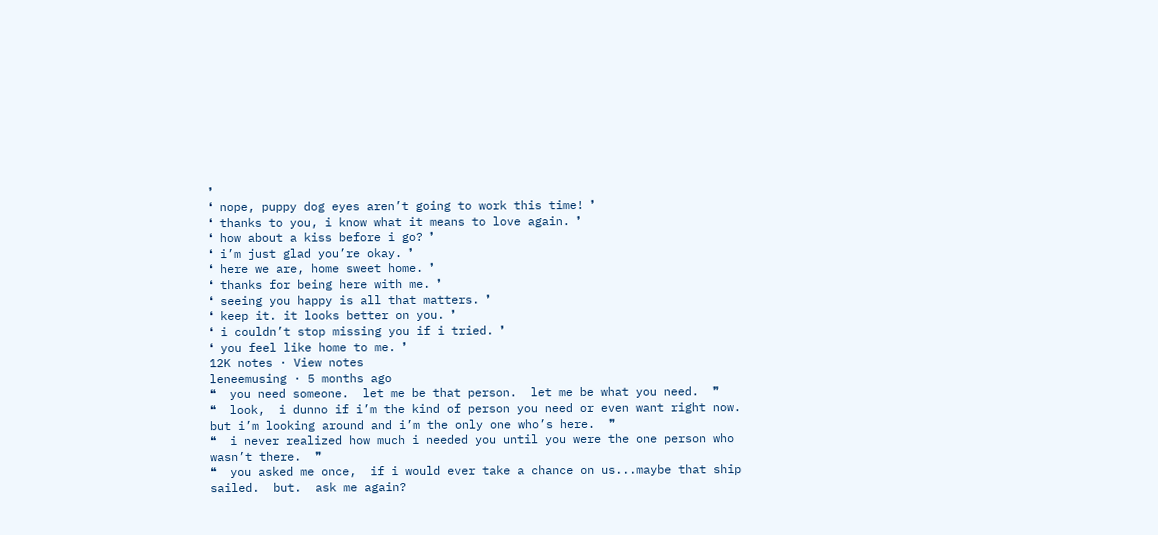❜
❛ nope, puppy dog eyes aren’t going to work this time! ❜
❛ thanks to you, i know what it means to love again. ❜
❛ how about a kiss before i go? ❜
❛ i’m just glad you’re okay. ❜
❛ here we are, home sweet home. ❜
❛ thanks for being here with me. ❜
❛ seeing you happy is all that matters. ❜
❛ keep it. it looks better on you. ❜
❛ i couldn’t stop missing you if i tried. ❜
❛ you feel like home to me. ❜
12K notes · View notes
leneemusing · 5 months ago
❝  you need someone.  let me be that person.  let me be what you need.  ❞
❝  look,  i dunno if i’m the kind of person you need or even want right now.  but i’m looking around and i’m the only one who’s here.  ❞
❝  i never realized how much i needed you until you were the one person who wasn’t there.  ❞
❝  you asked me once,  if i would ever take a chance on us...maybe that ship sailed.  but.  ask me again?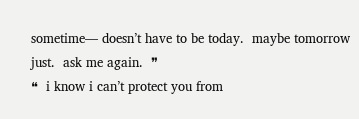sometime— doesn’t have to be today.  maybe tomorrow just.  ask me again.  ❞
❝  i know i can’t protect you from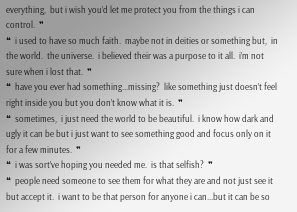everything,  but i wish you’d let me protect you from the things i can control.  ❞
❝  i used to have so much faith.  maybe not in deities or something but,  in the world.  the universe.  i believed their was a purpose to it all.  i’m not sure when i lost that.  ❞
❝  have you ever had something...missing?  like something just doesn’t feel right inside you but you don’t know what it is.  ❞
❝  sometimes,  i just need the world to be beautiful.  i know how dark and ugly it can be but i just want to see something good and focus only on it for a few minutes.  ❞
❝  i was sort’ve hoping you needed me.  is that selfish?  ❞
❝  people need someone to see them for what they are and not just see it but accept it.  i want to be that person for anyone i can...but it can be so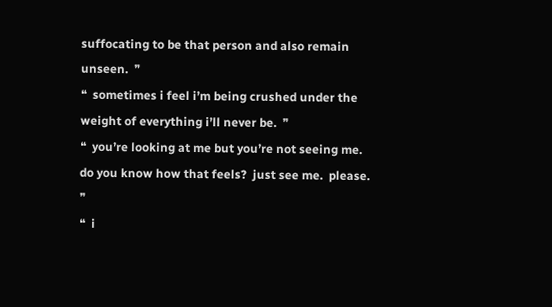suffocating to be that person and also remain unseen.  ❞
❝  sometimes i feel i’m being crushed under the weight of everything i’ll never be.  ❞
❝  you’re looking at me but you’re not seeing me.  do you know how that feels?  just see me.  please.  ❞
❝  i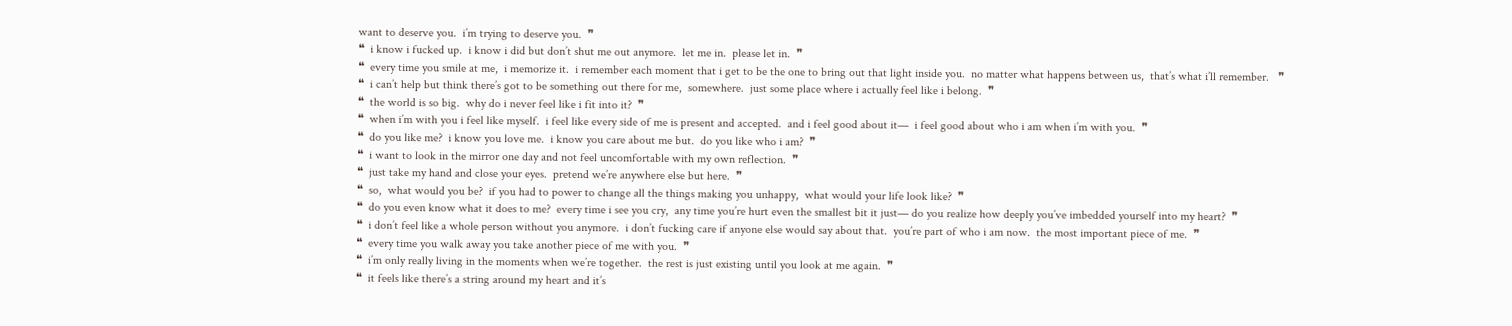want to deserve you.  i’m trying to deserve you.  ❞
❝  i know i fucked up.  i know i did but don’t shut me out anymore.  let me in.  please let in.  ❞
❝  every time you smile at me,  i memorize it.  i remember each moment that i get to be the one to bring out that light inside you.  no matter what happens between us,  that’s what i’ll remember.   ❞
❝  i can’t help but think there’s got to be something out there for me,  somewhere.  just some place where i actually feel like i belong.  ❞
❝  the world is so big.  why do i never feel like i fit into it?  ❞
❝  when i’m with you i feel like myself.  i feel like every side of me is present and accepted.  and i feel good about it—  i feel good about who i am when i’m with you.  ❞
❝  do you like me?  i know you love me.  i know you care about me but.  do you like who i am?  ❞
❝  i want to look in the mirror one day and not feel uncomfortable with my own reflection.  ❞
❝  just take my hand and close your eyes.  pretend we’re anywhere else but here.  ❞
❝  so,  what would you be?  if you had to power to change all the things making you unhappy,  what would your life look like?  ❞
❝  do you even know what it does to me?  every time i see you cry,  any time you’re hurt even the smallest bit it just— do you realize how deeply you’ve imbedded yourself into my heart?  ❞
❝  i don’t feel like a whole person without you anymore.  i don’t fucking care if anyone else would say about that.  you’re part of who i am now.  the most important piece of me.  ❞
❝  every time you walk away you take another piece of me with you.  ❞
❝  i’m only really living in the moments when we’re together.  the rest is just existing until you look at me again.  ❞
❝  it feels like there’s a string around my heart and it’s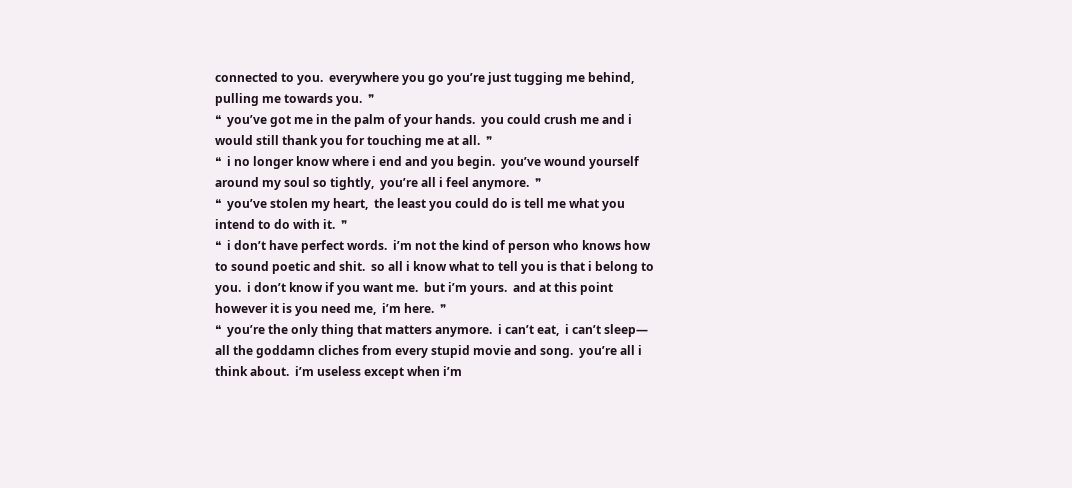connected to you.  everywhere you go you’re just tugging me behind,  pulling me towards you.  ❞
❝  you’ve got me in the palm of your hands.  you could crush me and i would still thank you for touching me at all.  ❞
❝  i no longer know where i end and you begin.  you’ve wound yourself around my soul so tightly,  you’re all i feel anymore.  ❞
❝  you’ve stolen my heart,  the least you could do is tell me what you intend to do with it.  ❞
❝  i don’t have perfect words.  i’m not the kind of person who knows how to sound poetic and shit.  so all i know what to tell you is that i belong to you.  i don’t know if you want me.  but i’m yours.  and at this point however it is you need me,  i’m here.  ❞
❝  you’re the only thing that matters anymore.  i can’t eat,  i can’t sleep—  all the goddamn cliches from every stupid movie and song.  you’re all i think about.  i’m useless except when i’m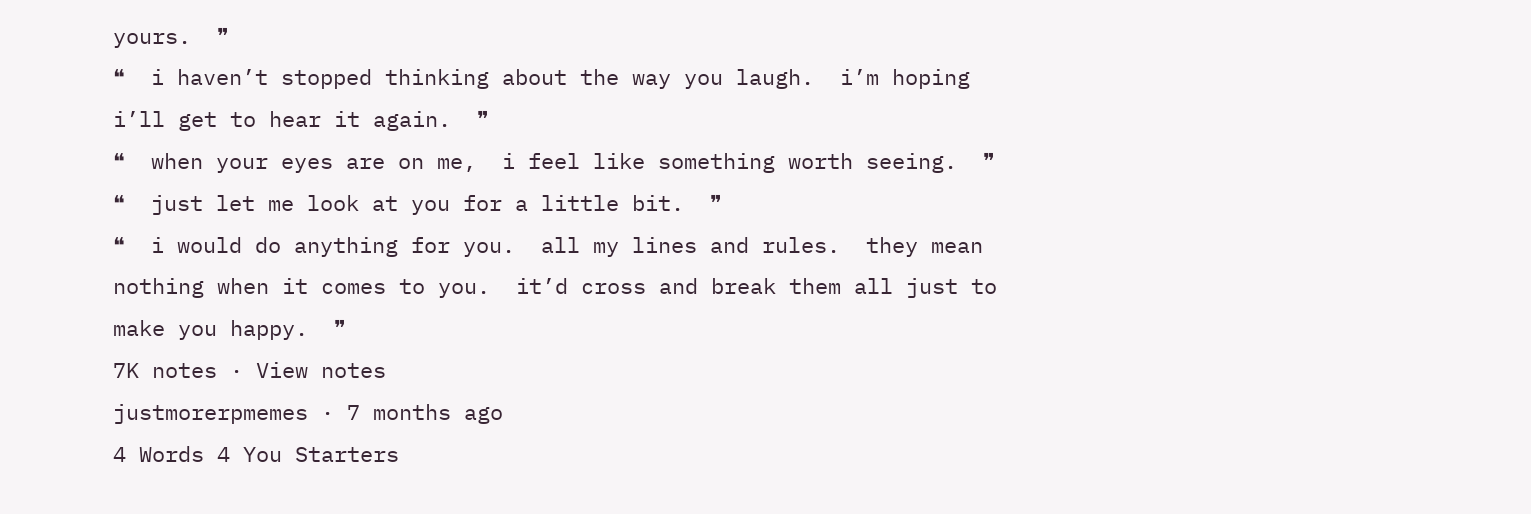yours.  ❞
❝  i haven’t stopped thinking about the way you laugh.  i’m hoping i’ll get to hear it again.  ❞
❝  when your eyes are on me,  i feel like something worth seeing.  ❞
❝  just let me look at you for a little bit.  ❞
❝  i would do anything for you.  all my lines and rules.  they mean nothing when it comes to you.  it’d cross and break them all just to make you happy.  ❞
7K notes · View notes
justmorerpmemes · 7 months ago
4 Words 4 You Starters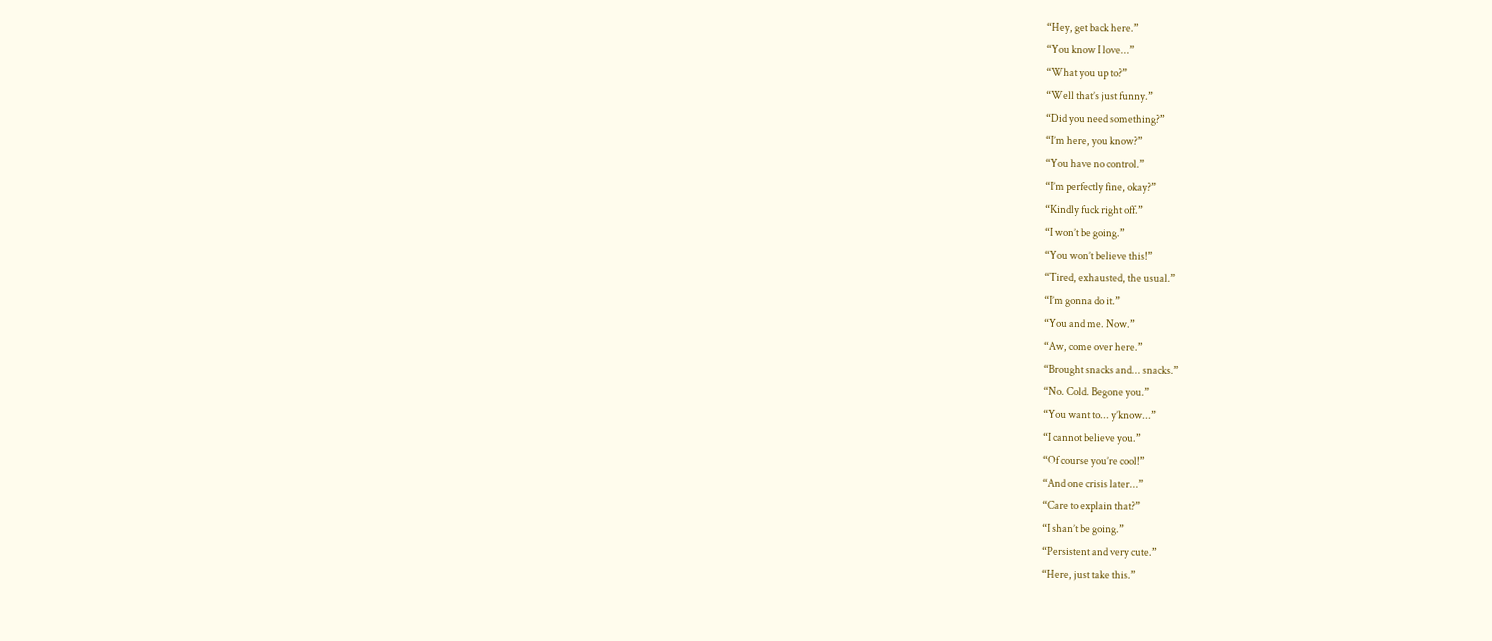“Hey, get back here.”
“You know I love...”
“What you up to?”
“Well that’s just funny.”
“Did you need something?”
“I’m here, you know?”
“You have no control.”
“I’m perfectly fine, okay?”
“Kindly fuck right off.”
“I won’t be going.”
“You won’t believe this!”
“Tired, exhausted, the usual.”
“I’m gonna do it.”
“You and me. Now.”
“Aw, come over here.”
“Brought snacks and... snacks.”
“No. Cold. Begone you.”
“You want to... y’know...”
“I cannot believe you.”
“Of course you’re cool!”
“And one crisis later...”
“Care to explain that?”
“I shan’t be going.”
“Persistent and very cute.”
“Here, just take this.”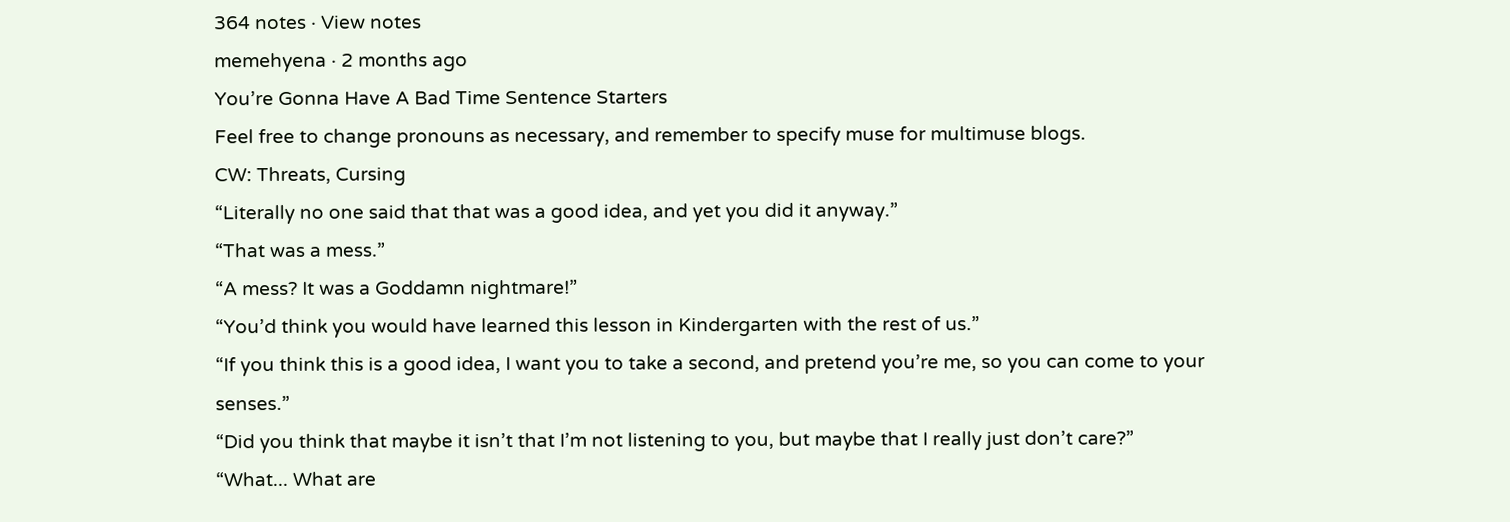364 notes · View notes
memehyena · 2 months ago
You’re Gonna Have A Bad Time Sentence Starters
Feel free to change pronouns as necessary, and remember to specify muse for multimuse blogs.
CW: Threats, Cursing
“Literally no one said that that was a good idea, and yet you did it anyway.”
“That was a mess.”
“A mess? It was a Goddamn nightmare!”
“You’d think you would have learned this lesson in Kindergarten with the rest of us.”
“If you think this is a good idea, I want you to take a second, and pretend you’re me, so you can come to your senses.”
“Did you think that maybe it isn’t that I’m not listening to you, but maybe that I really just don’t care?”
“What... What are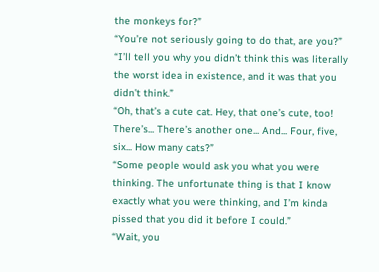the monkeys for?”
“You’re not seriously going to do that, are you?”
“I’ll tell you why you didn’t think this was literally the worst idea in existence, and it was that you didn’t think.”
“Oh, that’s a cute cat. Hey, that one’s cute, too! There’s... There’s another one... And... Four, five, six... How many cats?”
“Some people would ask you what you were thinking. The unfortunate thing is that I know exactly what you were thinking, and I’m kinda pissed that you did it before I could.”
“Wait, you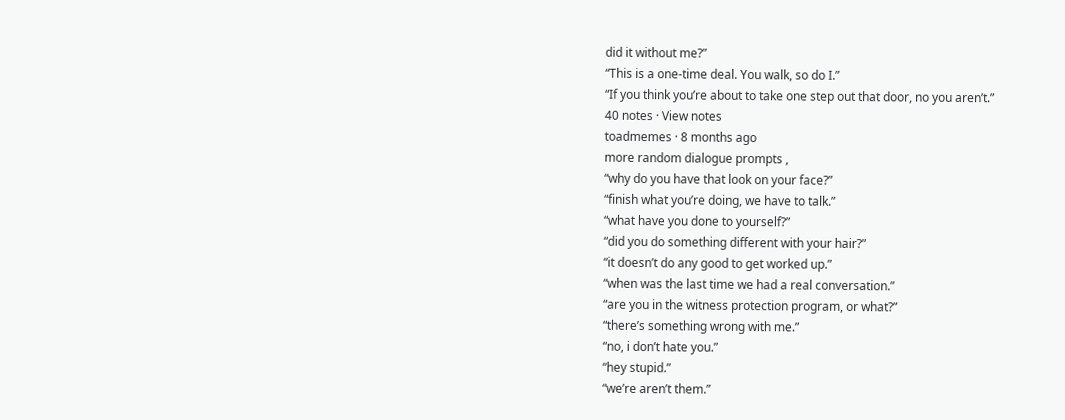did it without me?”
“This is a one-time deal. You walk, so do I.”
“If you think you’re about to take one step out that door, no you aren’t.”
40 notes · View notes
toadmemes · 8 months ago
more random dialogue prompts ,
“why do you have that look on your face?”
“finish what you’re doing, we have to talk.”
“what have you done to yourself?”
“did you do something different with your hair?”
“it doesn’t do any good to get worked up.”
“when was the last time we had a real conversation.”
“are you in the witness protection program, or what?”
“there’s something wrong with me.”
“no, i don’t hate you.”
“hey stupid.”
“we’re aren’t them.”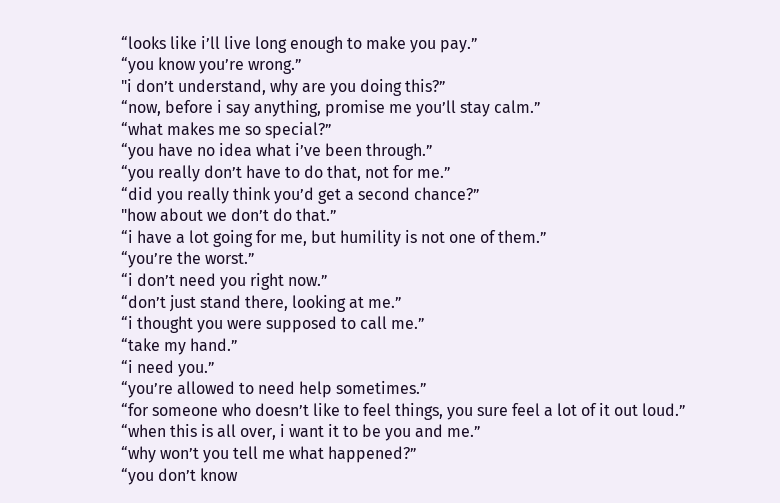“looks like i’ll live long enough to make you pay.”
“you know you’re wrong.”
"i don’t understand, why are you doing this?”
“now, before i say anything, promise me you’ll stay calm.”
“what makes me so special?”
“you have no idea what i’ve been through.”
“you really don’t have to do that, not for me.”
“did you really think you’d get a second chance?”
"how about we don’t do that.”
“i have a lot going for me, but humility is not one of them.”
“you’re the worst.”
“i don’t need you right now.”
“don’t just stand there, looking at me.”
“i thought you were supposed to call me.”
“take my hand.”
“i need you.”
“you’re allowed to need help sometimes.”
“for someone who doesn’t like to feel things, you sure feel a lot of it out loud.”
“when this is all over, i want it to be you and me.”
“why won’t you tell me what happened?”
“you don’t know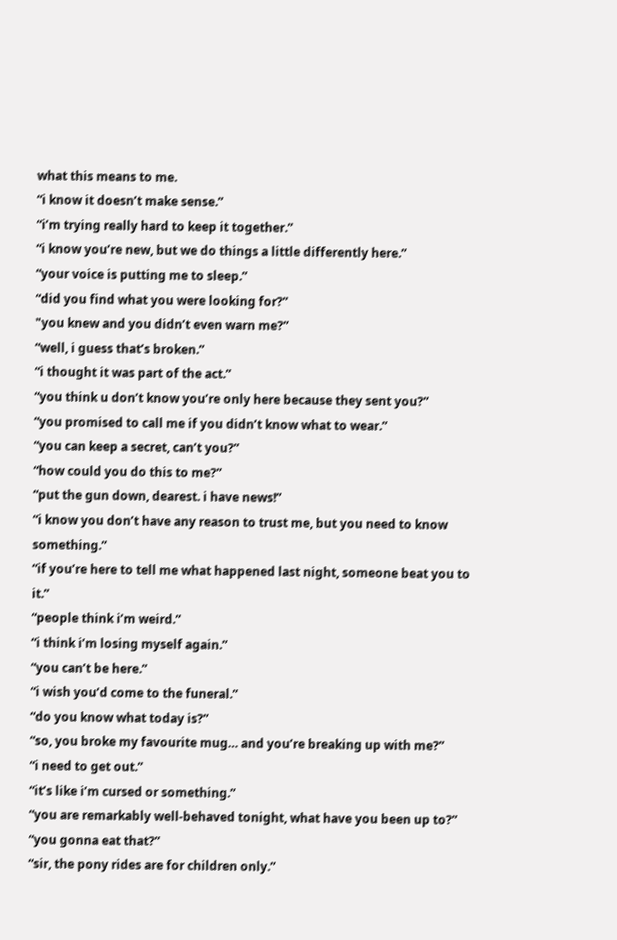what this means to me.
“i know it doesn’t make sense.”
“i’m trying really hard to keep it together.”
“i know you’re new, but we do things a little differently here.”
“your voice is putting me to sleep.”
“did you find what you were looking for?”
"you knew and you didn’t even warn me?”
“well, i guess that’s broken.”
“i thought it was part of the act.”
“you think u don’t know you’re only here because they sent you?”
“you promised to call me if you didn’t know what to wear.”
“you can keep a secret, can’t you?”
“how could you do this to me?”
“put the gun down, dearest. i have news!”
“i know you don’t have any reason to trust me, but you need to know something.”
“if you’re here to tell me what happened last night, someone beat you to it.”
“people think i’m weird.”
“i think i’m losing myself again.”
“you can’t be here.”
“i wish you’d come to the funeral.”
“do you know what today is?”
“so, you broke my favourite mug… and you’re breaking up with me?”
“i need to get out.”
“it’s like i’m cursed or something.”
“you are remarkably well-behaved tonight, what have you been up to?”
“you gonna eat that?”
“sir, the pony rides are for children only.”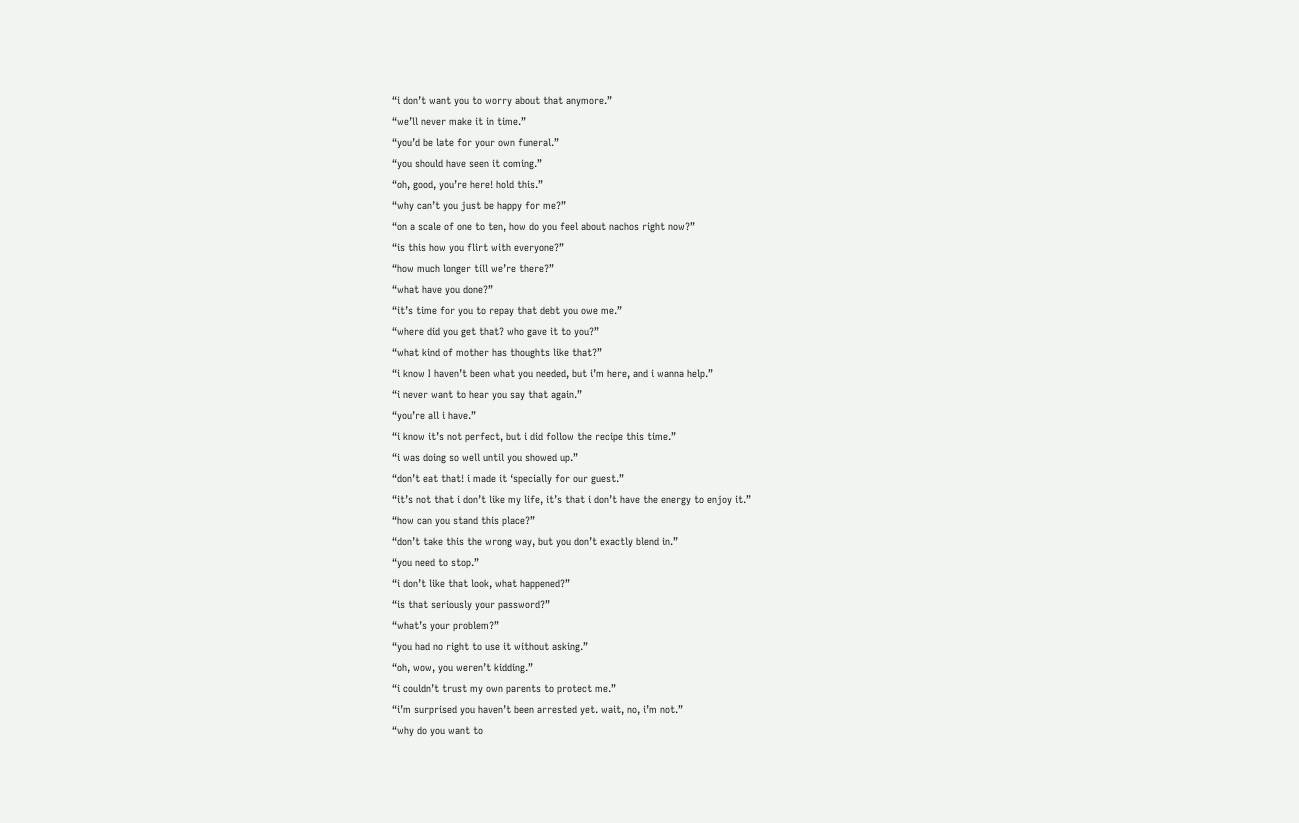“i don’t want you to worry about that anymore.”
“we’ll never make it in time.”
“you’d be late for your own funeral.”
“you should have seen it coming.”
“oh, good, you’re here! hold this.”
“why can’t you just be happy for me?”
“on a scale of one to ten, how do you feel about nachos right now?”
“is this how you flirt with everyone?”
“how much longer till we’re there?”
“what have you done?”
“it’s time for you to repay that debt you owe me.”
“where did you get that? who gave it to you?”
“what kind of mother has thoughts like that?”
“i know I haven’t been what you needed, but i’m here, and i wanna help.”
“i never want to hear you say that again.”
“you’re all i have.”
“i know it’s not perfect, but i did follow the recipe this time.”
“i was doing so well until you showed up.”
“don’t eat that! i made it ‘specially for our guest.”
“it’s not that i don’t like my life, it’s that i don’t have the energy to enjoy it.”
“how can you stand this place?”
“don’t take this the wrong way, but you don’t exactly blend in.”
“you need to stop.”
“i don’t like that look, what happened?”
“is that seriously your password?”
“what’s your problem?”
“you had no right to use it without asking.”
“oh, wow, you weren’t kidding.”
“i couldn’t trust my own parents to protect me.”
“i’m surprised you haven’t been arrested yet. wait, no, i’m not.”
“why do you want to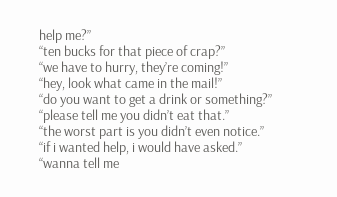help me?”
“ten bucks for that piece of crap?”
“we have to hurry, they’re coming!”
“hey, look what came in the mail!”
“do you want to get a drink or something?”
“please tell me you didn’t eat that.”
“the worst part is you didn’t even notice.”
“if i wanted help, i would have asked.”
“wanna tell me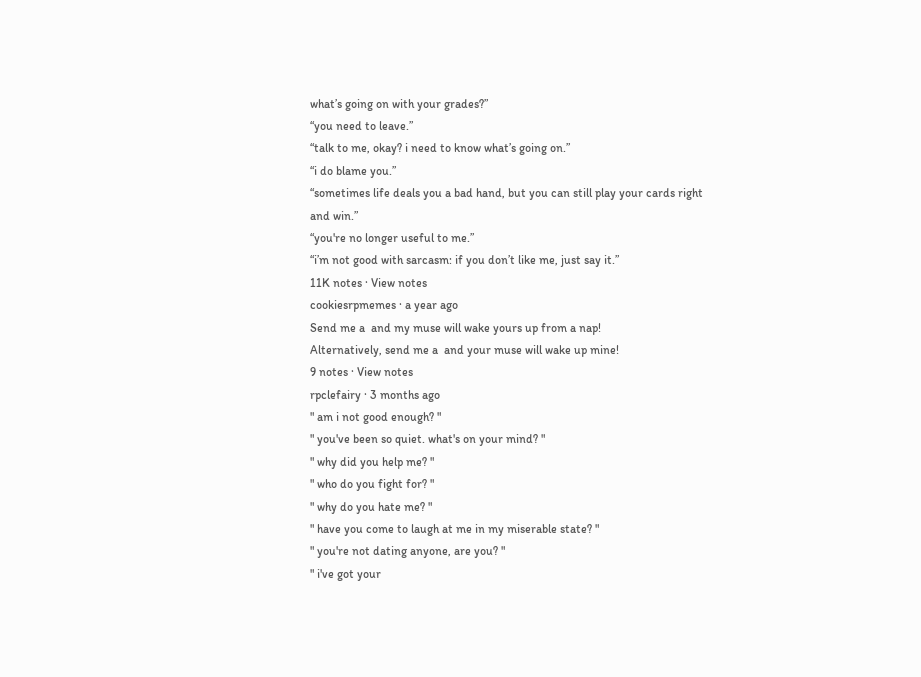what’s going on with your grades?”
“you need to leave.”
“talk to me, okay? i need to know what’s going on.”
“i do blame you.”
“sometimes life deals you a bad hand, but you can still play your cards right and win.”
“you're no longer useful to me.”
“i’m not good with sarcasm: if you don’t like me, just say it.”
11K notes · View notes
cookiesrpmemes · a year ago
Send me a  and my muse will wake yours up from a nap!
Alternatively, send me a  and your muse will wake up mine!
9 notes · View notes
rpclefairy · 3 months ago
" am i not good enough? "
" you've been so quiet. what's on your mind? "
" why did you help me? "
" who do you fight for? "
" why do you hate me? "
" have you come to laugh at me in my miserable state? "
" you're not dating anyone, are you? "
" i've got your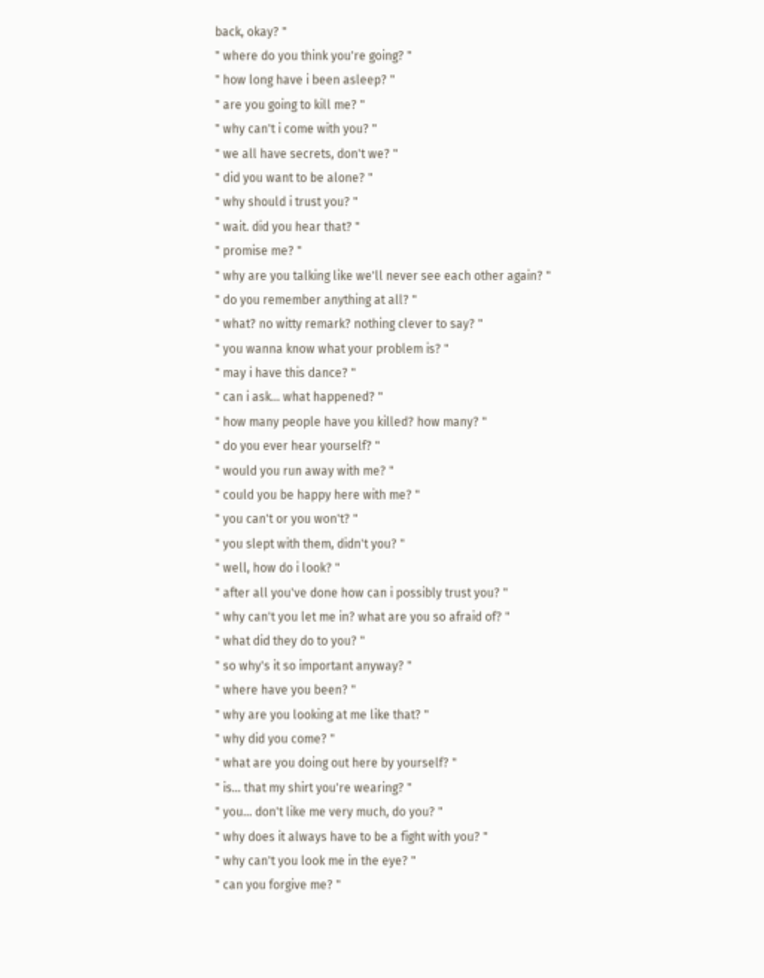back, okay? "
" where do you think you're going? "
" how long have i been asleep? "
" are you going to kill me? "
" why can't i come with you? "
" we all have secrets, don't we? "
" did you want to be alone? "
" why should i trust you? "
" wait. did you hear that? "
" promise me? "
" why are you talking like we'll never see each other again? "
" do you remember anything at all? "
" what? no witty remark? nothing clever to say? "
" you wanna know what your problem is? "
" may i have this dance? "
" can i ask... what happened? "
" how many people have you killed? how many? "
" do you ever hear yourself? "
" would you run away with me? "
" could you be happy here with me? "
" you can't or you won't? "
" you slept with them, didn't you? "
" well, how do i look? "
" after all you've done how can i possibly trust you? "
" why can't you let me in? what are you so afraid of? "
" what did they do to you? "
" so why's it so important anyway? "
" where have you been? "
" why are you looking at me like that? "
" why did you come? "
" what are you doing out here by yourself? "
" is... that my shirt you're wearing? "
" you... don't like me very much, do you? "
" why does it always have to be a fight with you? "
" why can't you look me in the eye? "
" can you forgive me? "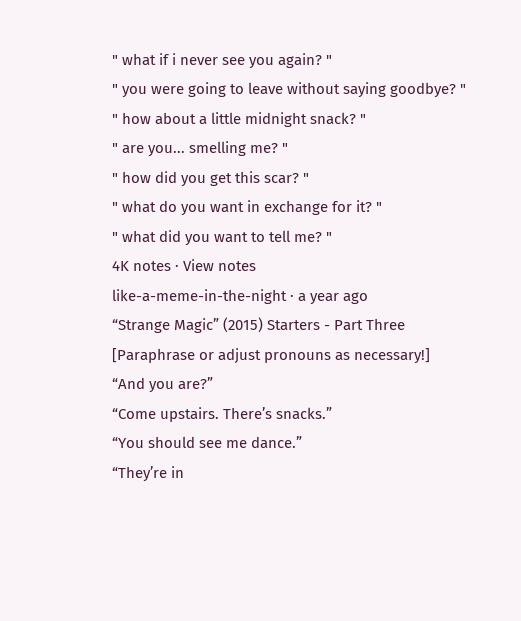" what if i never see you again? "
" you were going to leave without saying goodbye? "
" how about a little midnight snack? "
" are you... smelling me? "
" how did you get this scar? "
" what do you want in exchange for it? "
" what did you want to tell me? "
4K notes · View notes
like-a-meme-in-the-night · a year ago
“Strange Magic” (2015) Starters - Part Three
[Paraphrase or adjust pronouns as necessary!]
“And you are?”
“Come upstairs. There’s snacks.”
“You should see me dance.”
“They’re in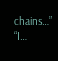chains…”
“I…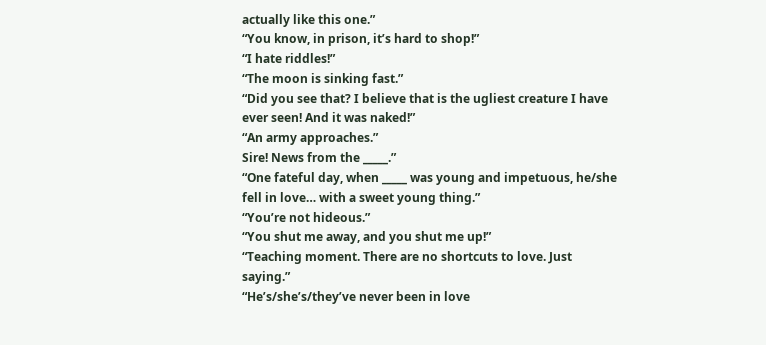actually like this one.”
“You know, in prison, it’s hard to shop!”
“I hate riddles!”
“The moon is sinking fast.”
“Did you see that? I believe that is the ugliest creature I have ever seen! And it was naked!”
“An army approaches.”
Sire! News from the _____.”
“One fateful day, when _____ was young and impetuous, he/she fell in love… with a sweet young thing.”
“You’re not hideous.”
“You shut me away, and you shut me up!”
“Teaching moment. There are no shortcuts to love. Just saying.”
“He’s/she’s/they’ve never been in love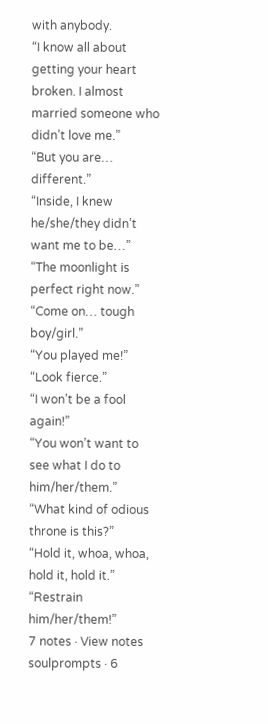with anybody.
“I know all about getting your heart broken. I almost married someone who didn’t love me.”
“But you are… different.”
“Inside, I knew he/she/they didn’t want me to be…”
“The moonlight is perfect right now.”
“Come on… tough boy/girl.”
“You played me!”
“Look fierce.”
“I won’t be a fool again!”
“You won’t want to see what I do to him/her/them.”
“What kind of odious throne is this?”
“Hold it, whoa, whoa, hold it, hold it.”
“Restrain him/her/them!”
7 notes · View notes
soulprompts · 6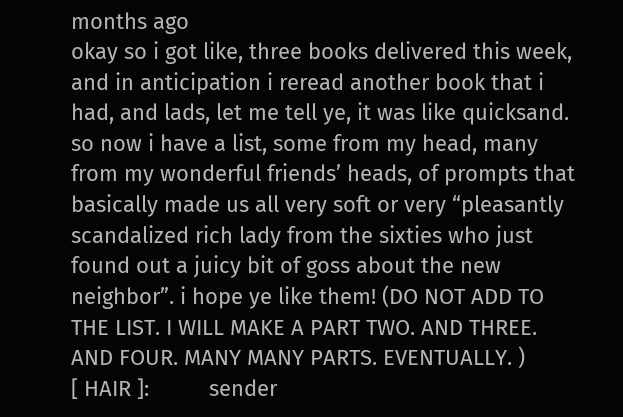months ago
okay so i got like, three books delivered this week, and in anticipation i reread another book that i had, and lads, let me tell ye, it was like quicksand. so now i have a list, some from my head, many from my wonderful friends’ heads, of prompts that basically made us all very soft or very “pleasantly scandalized rich lady from the sixties who just found out a juicy bit of goss about the new neighbor”. i hope ye like them! (DO NOT ADD TO THE LIST. I WILL MAKE A PART TWO. AND THREE. AND FOUR. MANY MANY PARTS. EVENTUALLY. )
[ HAIR ]:          sender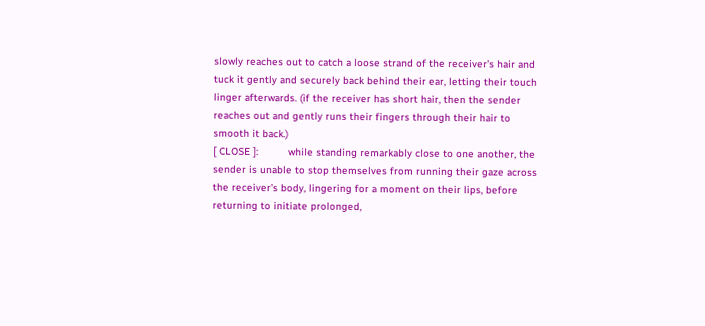slowly reaches out to catch a loose strand of the receiver’s hair and tuck it gently and securely back behind their ear, letting their touch linger afterwards. (if the receiver has short hair, then the sender reaches out and gently runs their fingers through their hair to smooth it back.)
[ CLOSE ]:          while standing remarkably close to one another, the sender is unable to stop themselves from running their gaze across the receiver’s body, lingering for a moment on their lips, before returning to initiate prolonged,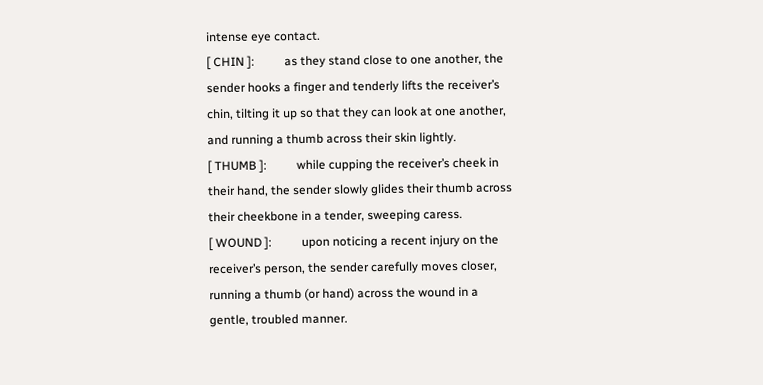intense eye contact.
[ CHIN ]:          as they stand close to one another, the sender hooks a finger and tenderly lifts the receiver’s chin, tilting it up so that they can look at one another, and running a thumb across their skin lightly.
[ THUMB ]:          while cupping the receiver’s cheek in their hand, the sender slowly glides their thumb across their cheekbone in a tender, sweeping caress.
[ WOUND ]:          upon noticing a recent injury on the receiver’s person, the sender carefully moves closer, running a thumb (or hand) across the wound in a gentle, troubled manner.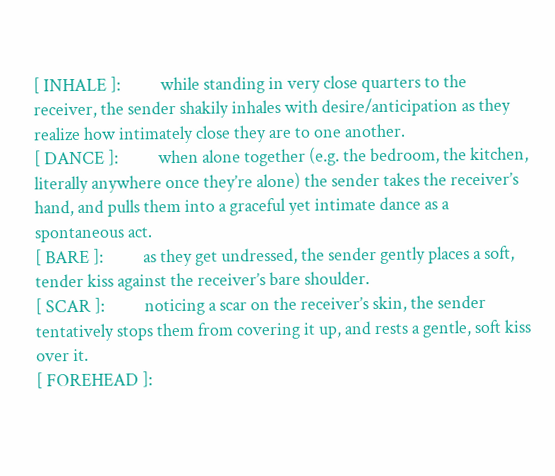[ INHALE ]:          while standing in very close quarters to the receiver, the sender shakily inhales with desire/anticipation as they realize how intimately close they are to one another.
[ DANCE ]:          when alone together (e.g. the bedroom, the kitchen, literally anywhere once they’re alone) the sender takes the receiver’s hand, and pulls them into a graceful yet intimate dance as a spontaneous act.
[ BARE ]:          as they get undressed, the sender gently places a soft, tender kiss against the receiver’s bare shoulder.
[ SCAR ]:          noticing a scar on the receiver’s skin, the sender tentatively stops them from covering it up, and rests a gentle, soft kiss over it.
[ FOREHEAD ]: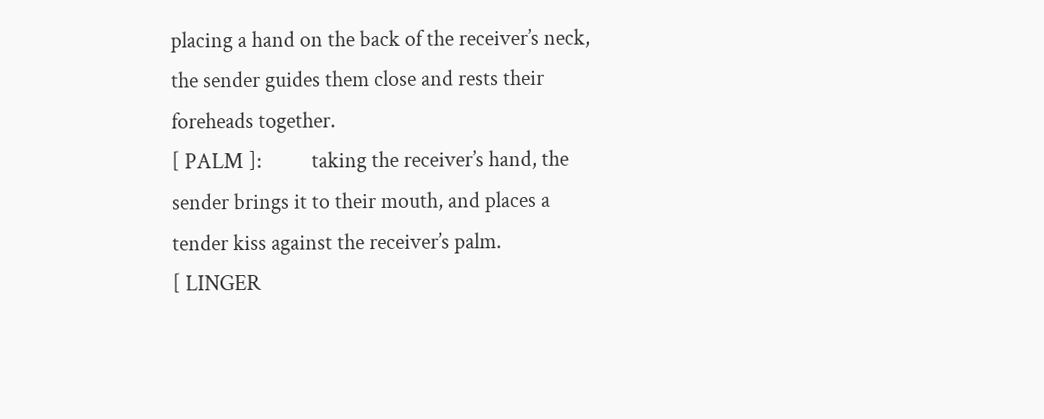placing a hand on the back of the receiver’s neck, the sender guides them close and rests their foreheads together.
[ PALM ]:          taking the receiver’s hand, the sender brings it to their mouth, and places a tender kiss against the receiver’s palm.
[ LINGER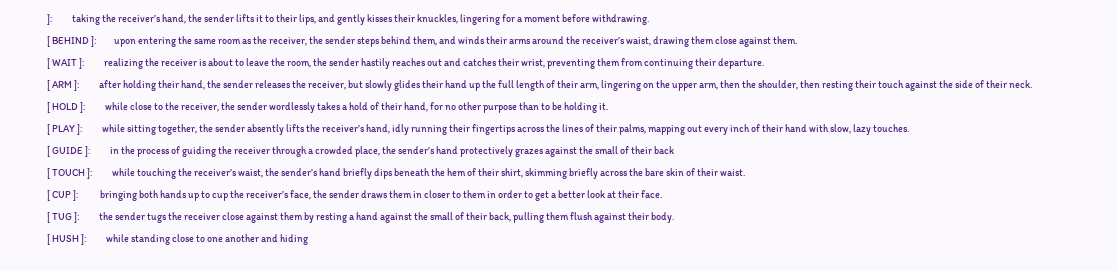]:          taking the receiver’s hand, the sender lifts it to their lips, and gently kisses their knuckles, lingering for a moment before withdrawing.
[ BEHIND ]:         upon entering the same room as the receiver, the sender steps behind them, and winds their arms around the receiver’s waist, drawing them close against them.
[ WAIT ]:          realizing the receiver is about to leave the room, the sender hastily reaches out and catches their wrist, preventing them from continuing their departure.
[ ARM ]:          after holding their hand, the sender releases the receiver, but slowly glides their hand up the full length of their arm, lingering on the upper arm, then the shoulder, then resting their touch against the side of their neck.
[ HOLD ]:          while close to the receiver, the sender wordlessly takes a hold of their hand, for no other purpose than to be holding it.
[ PLAY ]:          while sitting together, the sender absently lifts the receiver’s hand, idly running their fingertips across the lines of their palms, mapping out every inch of their hand with slow, lazy touches.
[ GUIDE ]:          in the process of guiding the receiver through a crowded place, the sender’s hand protectively grazes against the small of their back
[ TOUCH ]:          while touching the receiver’s waist, the sender’s hand briefly dips beneath the hem of their shirt, skimming briefly across the bare skin of their waist.
[ CUP ]:           bringing both hands up to cup the receiver’s face, the sender draws them in closer to them in order to get a better look at their face.
[ TUG ]:          the sender tugs the receiver close against them by resting a hand against the small of their back, pulling them flush against their body.
[ HUSH ]:          while standing close to one another and hiding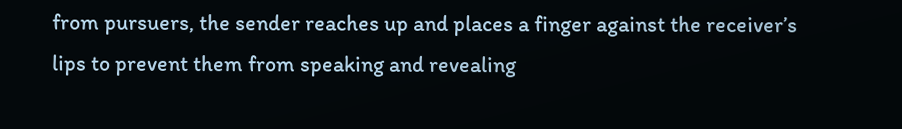from pursuers, the sender reaches up and places a finger against the receiver’s lips to prevent them from speaking and revealing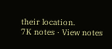their location.
7K notes · View notes